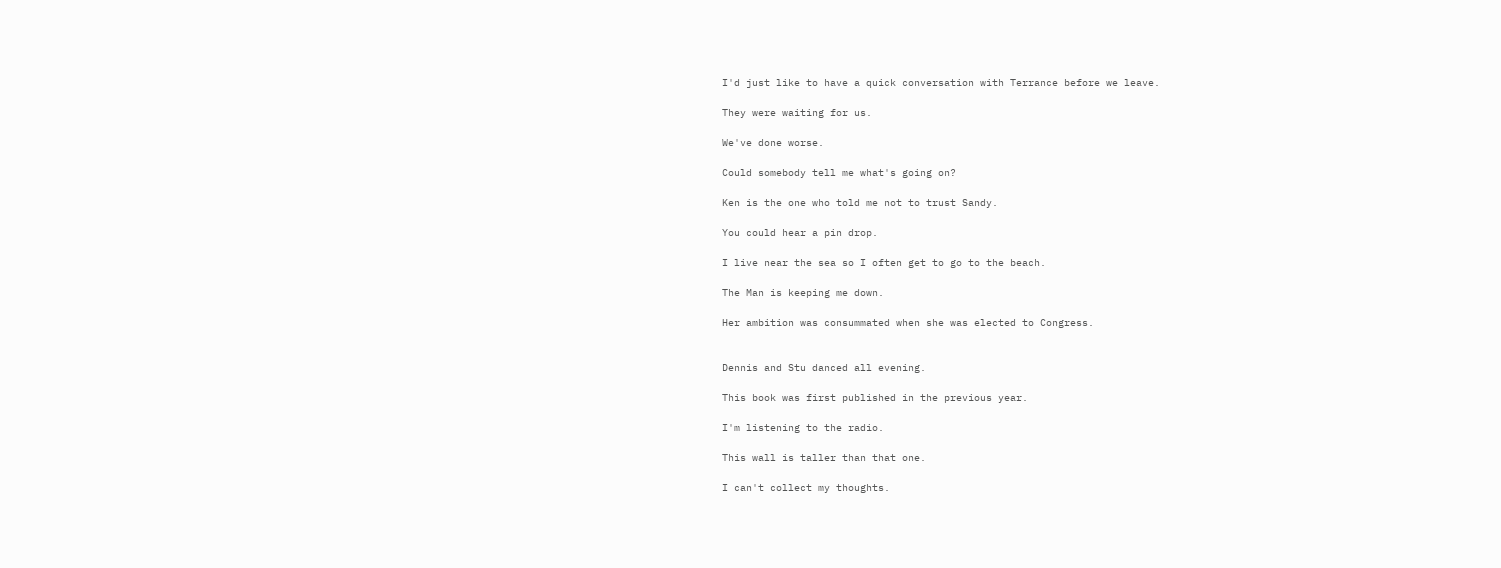I'd just like to have a quick conversation with Terrance before we leave.

They were waiting for us.

We've done worse.

Could somebody tell me what's going on?

Ken is the one who told me not to trust Sandy.

You could hear a pin drop.

I live near the sea so I often get to go to the beach.

The Man is keeping me down.

Her ambition was consummated when she was elected to Congress.


Dennis and Stu danced all evening.

This book was first published in the previous year.

I'm listening to the radio.

This wall is taller than that one.

I can't collect my thoughts.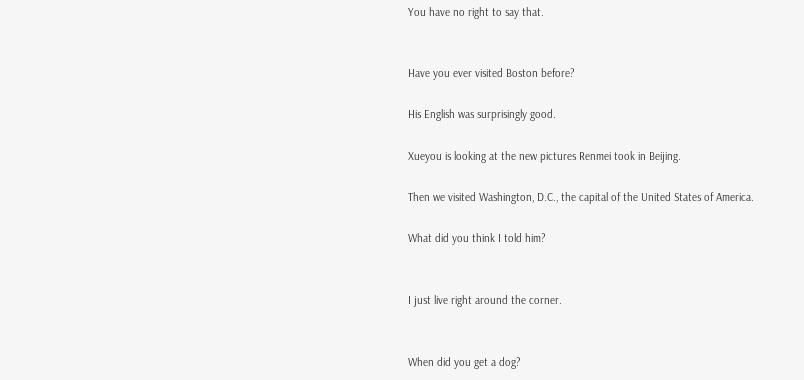You have no right to say that.


Have you ever visited Boston before?

His English was surprisingly good.

Xueyou is looking at the new pictures Renmei took in Beijing.

Then we visited Washington, D.C., the capital of the United States of America.

What did you think I told him?


I just live right around the corner.


When did you get a dog?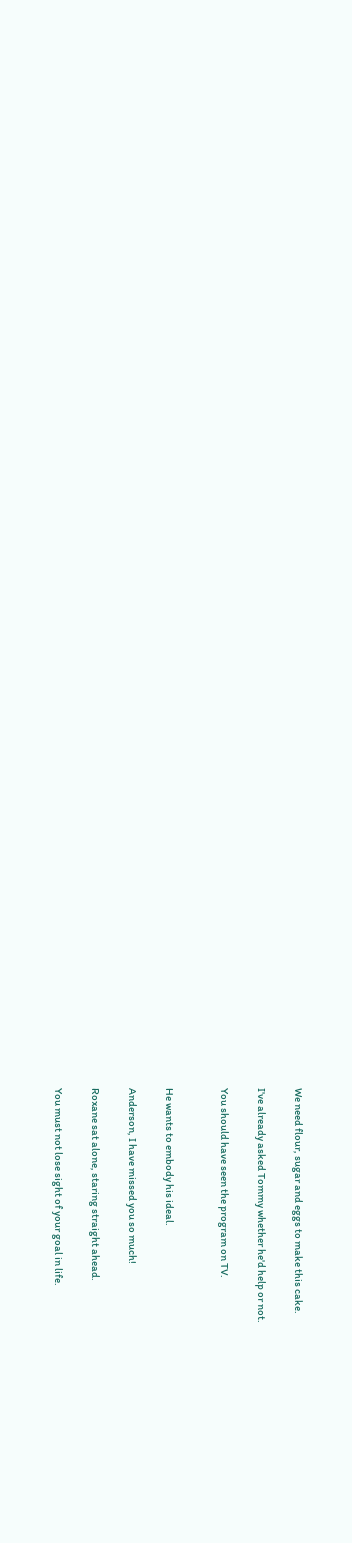We need flour, sugar and eggs to make this cake.

I've already asked Tommy whether he'd help or not.

You should have seen the program on TV.


He wants to embody his ideal.

Anderson, I have missed you so much!

Roxane sat alone, staring straight ahead.

You must not lose sight of your goal in life.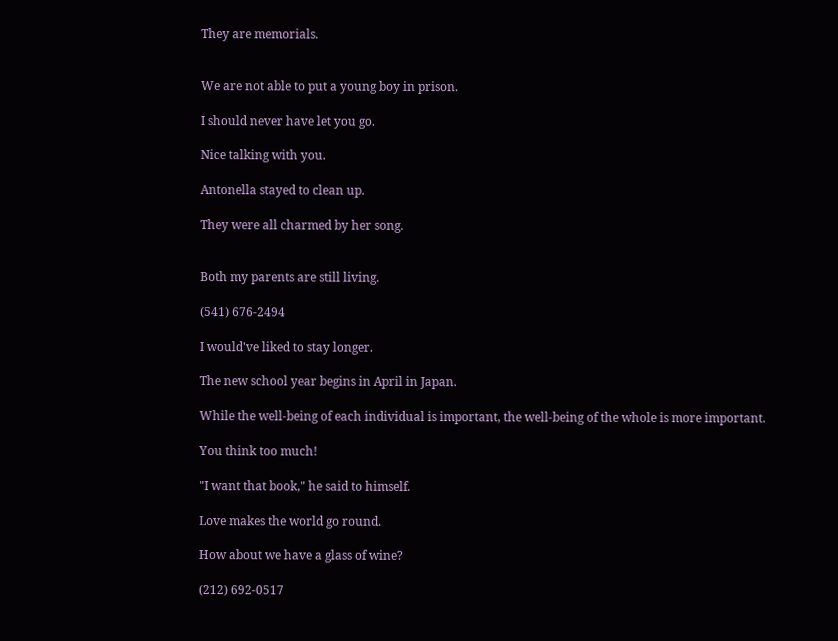They are memorials.


We are not able to put a young boy in prison.

I should never have let you go.

Nice talking with you.

Antonella stayed to clean up.

They were all charmed by her song.


Both my parents are still living.

(541) 676-2494

I would've liked to stay longer.

The new school year begins in April in Japan.

While the well-being of each individual is important, the well-being of the whole is more important.

You think too much!

"I want that book," he said to himself.

Love makes the world go round.

How about we have a glass of wine?

(212) 692-0517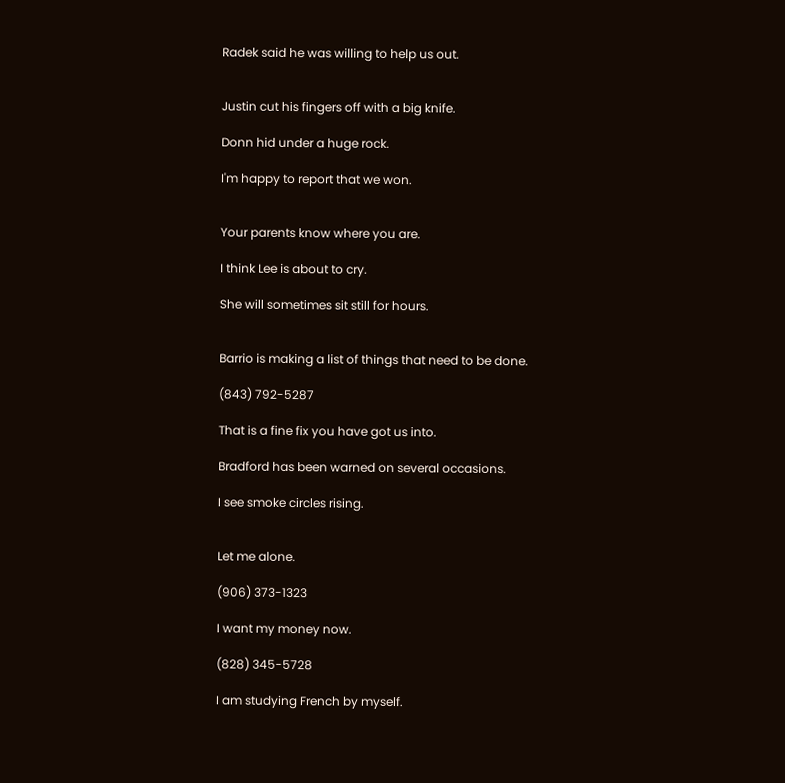Radek said he was willing to help us out.


Justin cut his fingers off with a big knife.

Donn hid under a huge rock.

I'm happy to report that we won.


Your parents know where you are.

I think Lee is about to cry.

She will sometimes sit still for hours.


Barrio is making a list of things that need to be done.

(843) 792-5287

That is a fine fix you have got us into.

Bradford has been warned on several occasions.

I see smoke circles rising.


Let me alone.

(906) 373-1323

I want my money now.

(828) 345-5728

I am studying French by myself.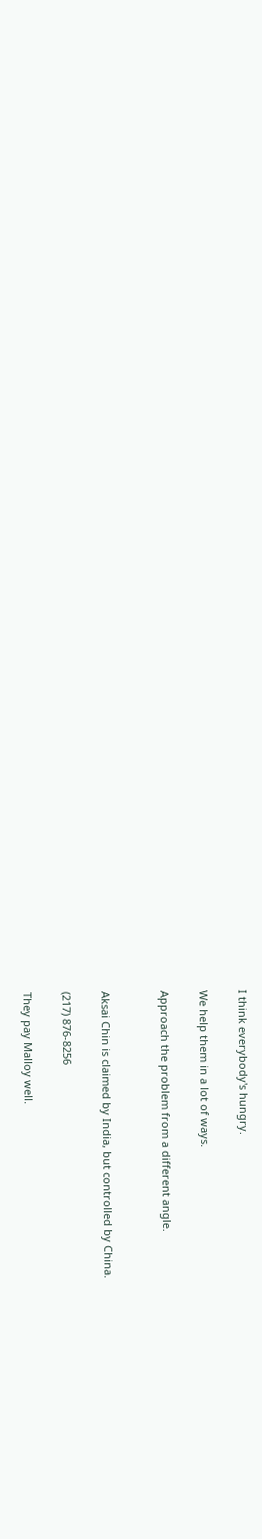I think everybody's hungry.

We help them in a lot of ways.

Approach the problem from a different angle.


Aksai Chin is claimed by India, but controlled by China.

(217) 876-8256

They pay Malloy well.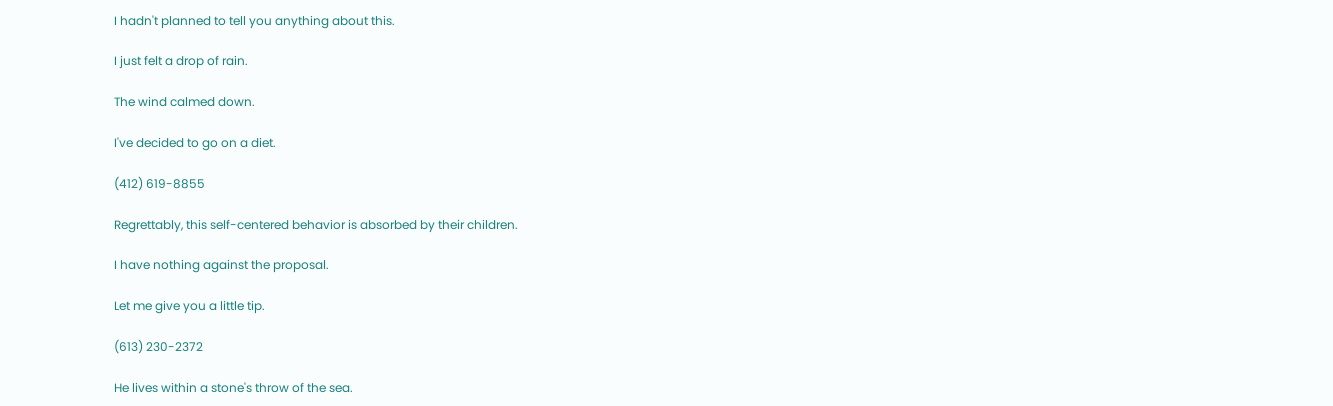I hadn't planned to tell you anything about this.

I just felt a drop of rain.

The wind calmed down.

I've decided to go on a diet.

(412) 619-8855

Regrettably, this self-centered behavior is absorbed by their children.

I have nothing against the proposal.

Let me give you a little tip.

(613) 230-2372

He lives within a stone's throw of the sea.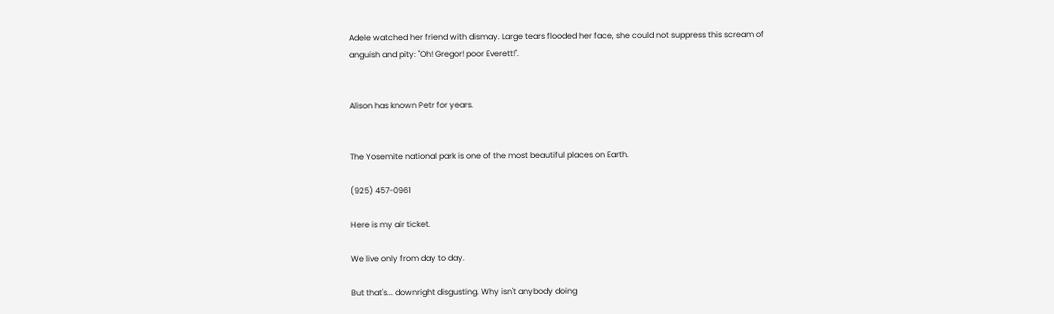Adele watched her friend with dismay. Large tears flooded her face, she could not suppress this scream of anguish and pity: "Oh! Gregor! poor Everett!".


Alison has known Petr for years.


The Yosemite national park is one of the most beautiful places on Earth.

(925) 457-0961

Here is my air ticket.

We live only from day to day.

But that's... downright disgusting. Why isn't anybody doing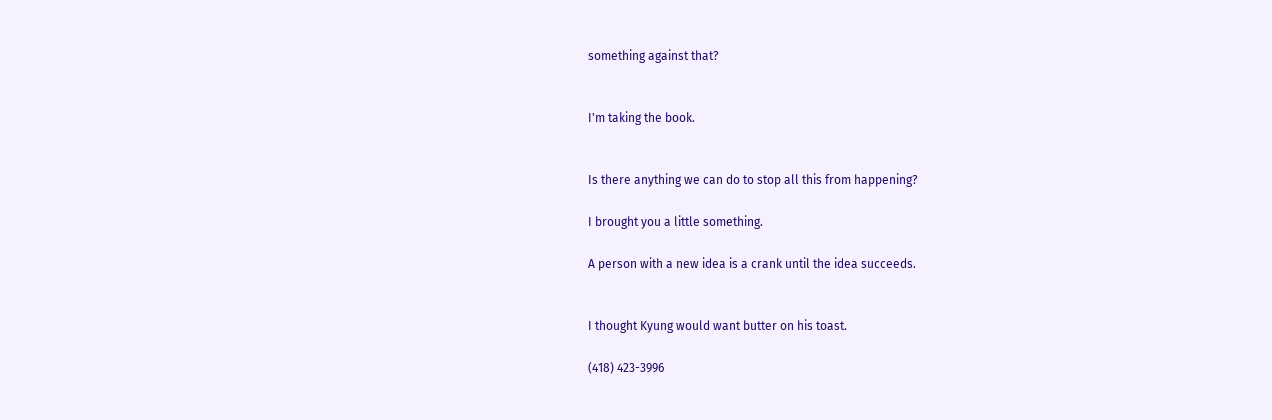something against that?


I'm taking the book.


Is there anything we can do to stop all this from happening?

I brought you a little something.

A person with a new idea is a crank until the idea succeeds.


I thought Kyung would want butter on his toast.

(418) 423-3996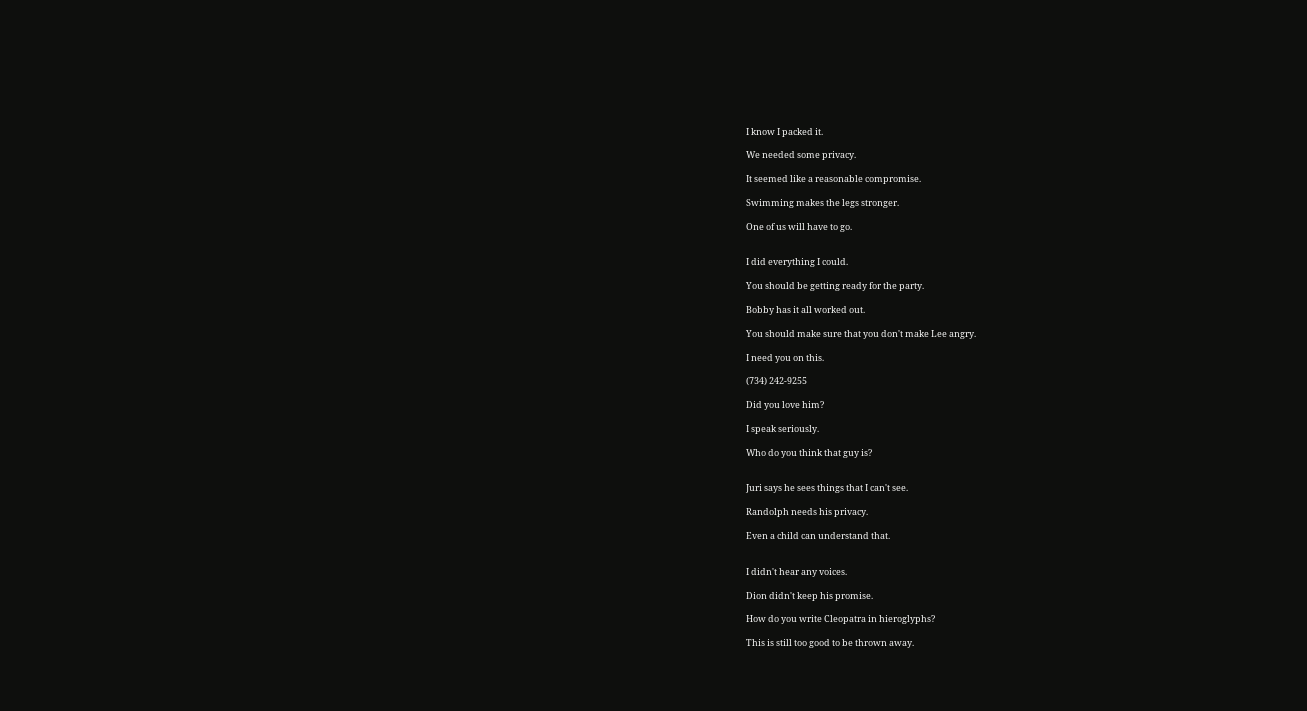I know I packed it.

We needed some privacy.

It seemed like a reasonable compromise.

Swimming makes the legs stronger.

One of us will have to go.


I did everything I could.

You should be getting ready for the party.

Bobby has it all worked out.

You should make sure that you don't make Lee angry.

I need you on this.

(734) 242-9255

Did you love him?

I speak seriously.

Who do you think that guy is?


Juri says he sees things that I can't see.

Randolph needs his privacy.

Even a child can understand that.


I didn't hear any voices.

Dion didn't keep his promise.

How do you write Cleopatra in hieroglyphs?

This is still too good to be thrown away.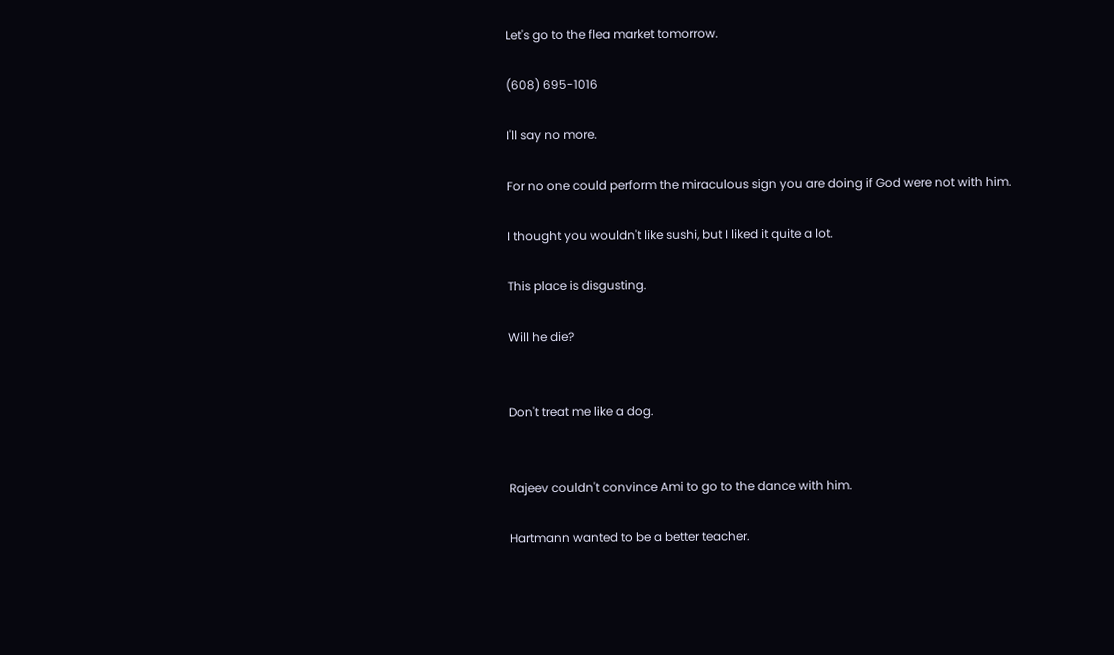Let's go to the flea market tomorrow.

(608) 695-1016

I'll say no more.

For no one could perform the miraculous sign you are doing if God were not with him.

I thought you wouldn't like sushi, but I liked it quite a lot.

This place is disgusting.

Will he die?


Don't treat me like a dog.


Rajeev couldn't convince Ami to go to the dance with him.

Hartmann wanted to be a better teacher.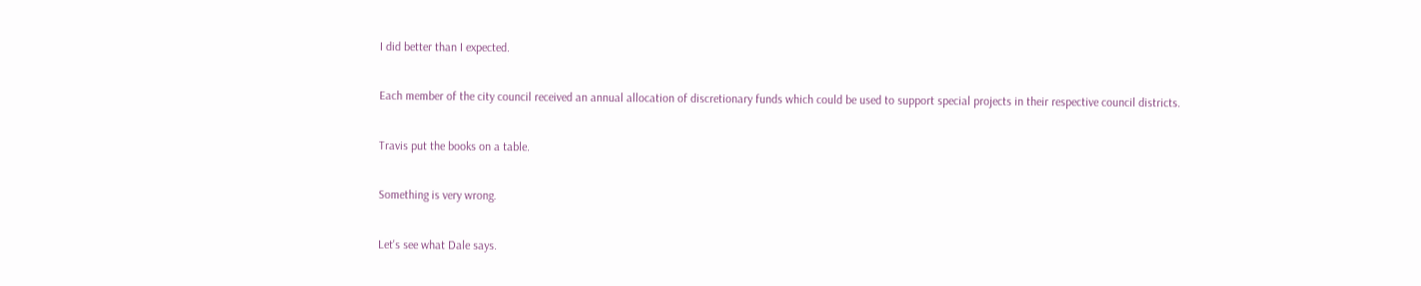I did better than I expected.

Each member of the city council received an annual allocation of discretionary funds which could be used to support special projects in their respective council districts.

Travis put the books on a table.

Something is very wrong.

Let's see what Dale says.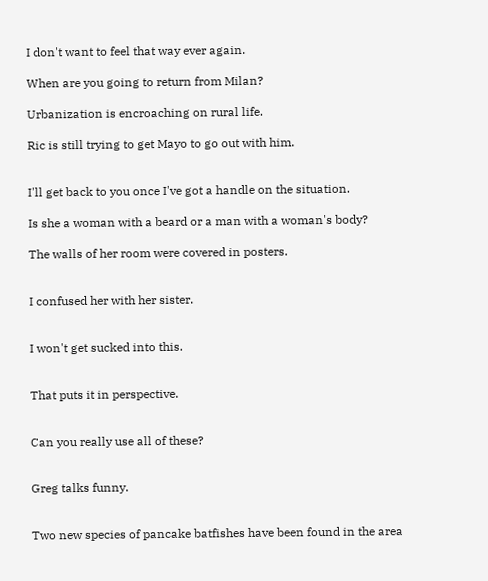I don't want to feel that way ever again.

When are you going to return from Milan?

Urbanization is encroaching on rural life.

Ric is still trying to get Mayo to go out with him.


I'll get back to you once I've got a handle on the situation.

Is she a woman with a beard or a man with a woman's body?

The walls of her room were covered in posters.


I confused her with her sister.


I won't get sucked into this.


That puts it in perspective.


Can you really use all of these?


Greg talks funny.


Two new species of pancake batfishes have been found in the area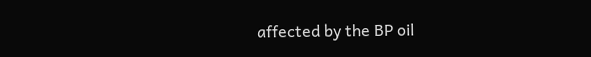affected by the BP oil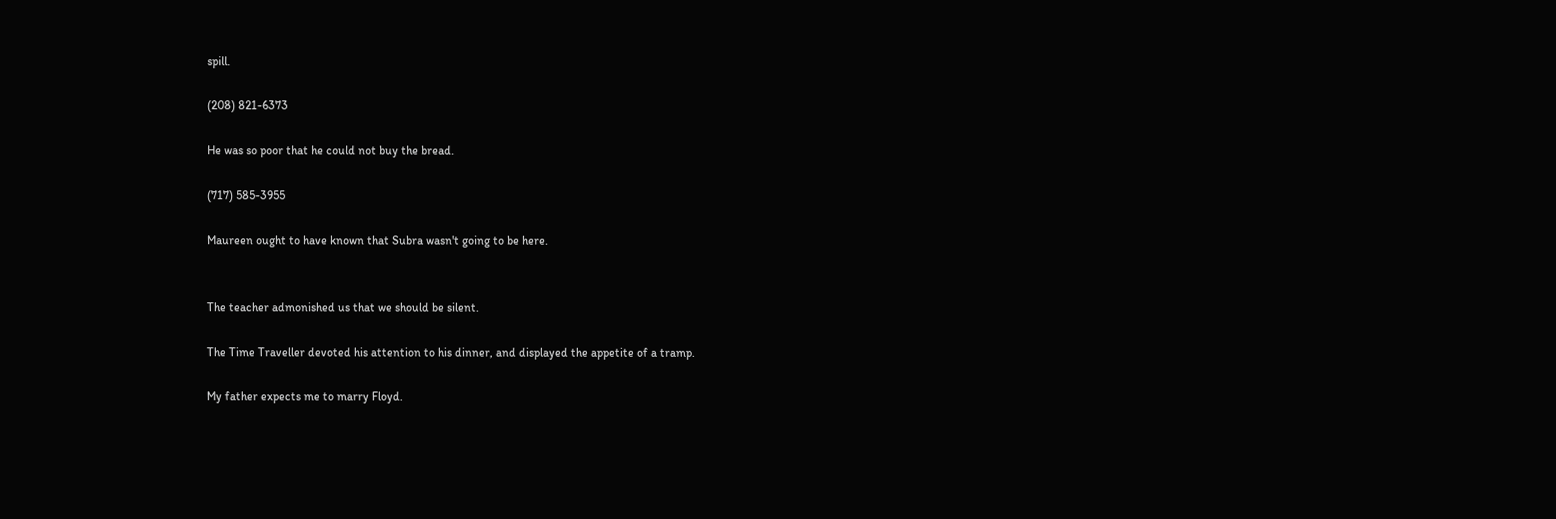spill.

(208) 821-6373

He was so poor that he could not buy the bread.

(717) 585-3955

Maureen ought to have known that Subra wasn't going to be here.


The teacher admonished us that we should be silent.

The Time Traveller devoted his attention to his dinner, and displayed the appetite of a tramp.

My father expects me to marry Floyd.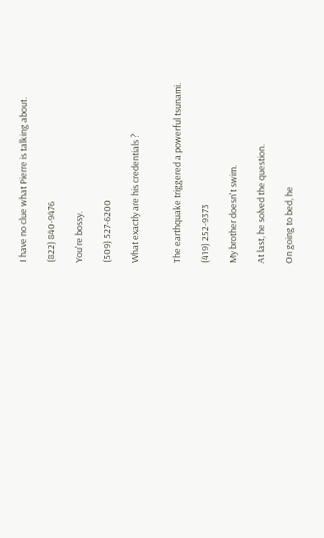I have no clue what Pierre is talking about.

(822) 840-9476

You're bossy.

(509) 527-6200

What exactly are his credentials ?


The earthquake triggered a powerful tsunami.

(419) 252-9373

My brother doesn't swim.

At last, he solved the question.

On going to bed, he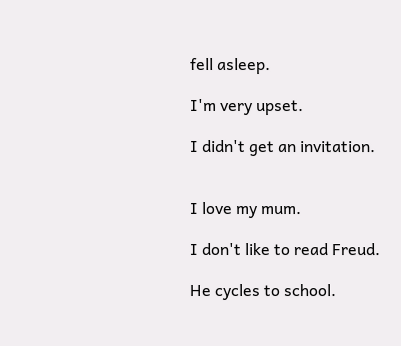fell asleep.

I'm very upset.

I didn't get an invitation.


I love my mum.

I don't like to read Freud.

He cycles to school.